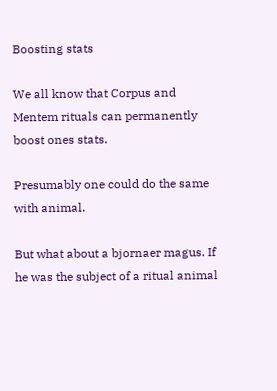Boosting stats

We all know that Corpus and Mentem rituals can permanently boost ones stats.

Presumably one could do the same with animal.

But what about a bjornaer magus. If he was the subject of a ritual animal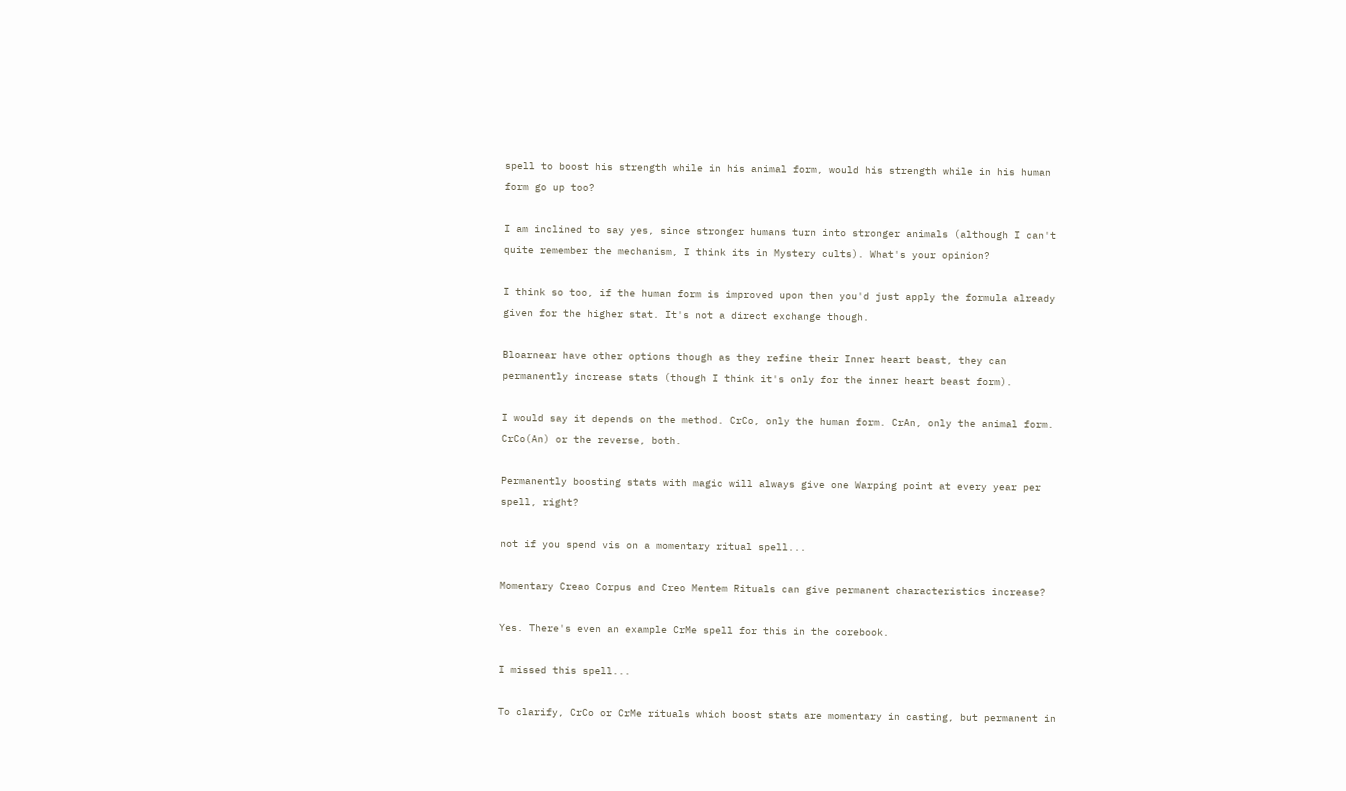spell to boost his strength while in his animal form, would his strength while in his human form go up too?

I am inclined to say yes, since stronger humans turn into stronger animals (although I can't quite remember the mechanism, I think its in Mystery cults). What's your opinion?

I think so too, if the human form is improved upon then you'd just apply the formula already given for the higher stat. It's not a direct exchange though.

Bloarnear have other options though as they refine their Inner heart beast, they can permanently increase stats (though I think it's only for the inner heart beast form).

I would say it depends on the method. CrCo, only the human form. CrAn, only the animal form. CrCo(An) or the reverse, both.

Permanently boosting stats with magic will always give one Warping point at every year per spell, right?

not if you spend vis on a momentary ritual spell...

Momentary Creao Corpus and Creo Mentem Rituals can give permanent characteristics increase?

Yes. There's even an example CrMe spell for this in the corebook.

I missed this spell...

To clarify, CrCo or CrMe rituals which boost stats are momentary in casting, but permanent in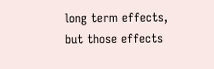long term effects, but those effects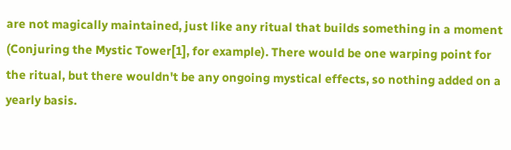are not magically maintained, just like any ritual that builds something in a moment (Conjuring the Mystic Tower[1], for example). There would be one warping point for the ritual, but there wouldn't be any ongoing mystical effects, so nothing added on a yearly basis.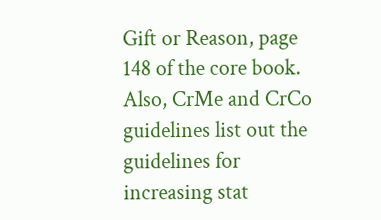Gift or Reason, page 148 of the core book. Also, CrMe and CrCo guidelines list out the guidelines for increasing stat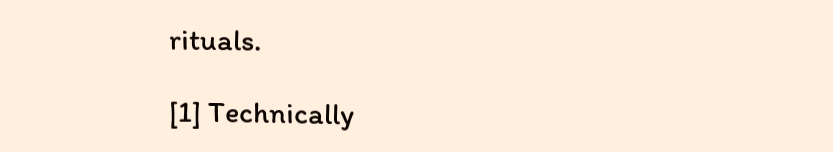rituals.

[1] Technically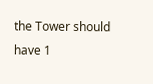the Tower should have 1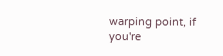warping point, if you're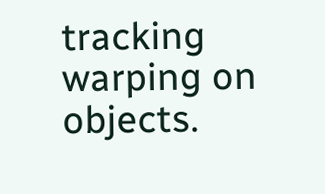tracking warping on objects.